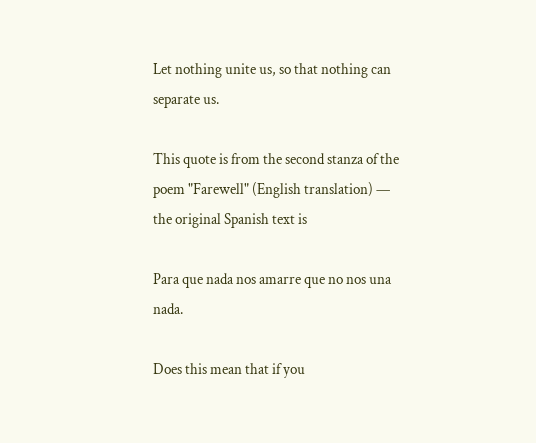Let nothing unite us, so that nothing can separate us.

This quote is from the second stanza of the poem "Farewell" (English translation) — the original Spanish text is

Para que nada nos amarre que no nos una nada.

Does this mean that if you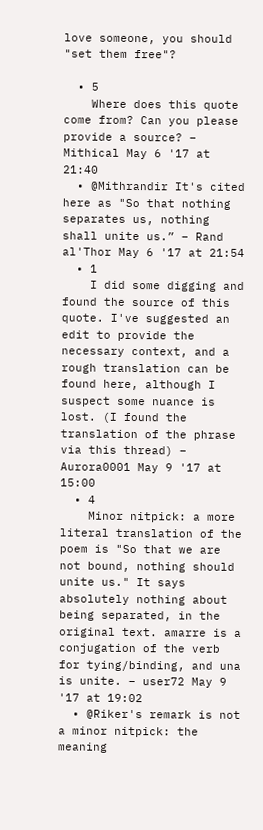love someone, you should "set them free"?

  • 5
    Where does this quote come from? Can you please provide a source? – Mithical May 6 '17 at 21:40
  • @Mithrandir It's cited here as "So that nothing separates us, nothing shall unite us.” – Rand al'Thor May 6 '17 at 21:54
  • 1
    I did some digging and found the source of this quote. I've suggested an edit to provide the necessary context, and a rough translation can be found here, although I suspect some nuance is lost. (I found the translation of the phrase via this thread) – Aurora0001 May 9 '17 at 15:00
  • 4
    Minor nitpick: a more literal translation of the poem is "So that we are not bound, nothing should unite us." It says absolutely nothing about being separated, in the original text. amarre is a conjugation of the verb for tying/binding, and una is unite. – user72 May 9 '17 at 19:02
  • @Riker's remark is not a minor nitpick: the meaning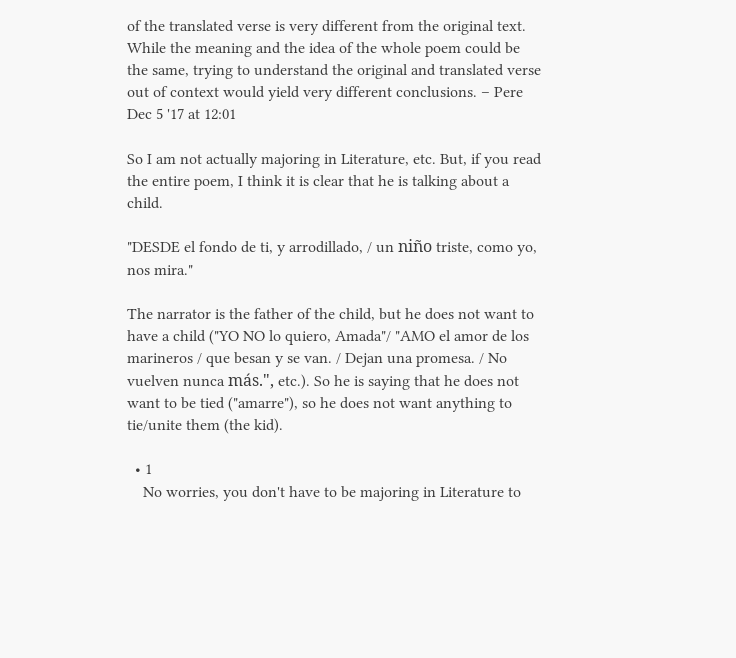of the translated verse is very different from the original text. While the meaning and the idea of the whole poem could be the same, trying to understand the original and translated verse out of context would yield very different conclusions. – Pere Dec 5 '17 at 12:01

So I am not actually majoring in Literature, etc. But, if you read the entire poem, I think it is clear that he is talking about a child.

"DESDE el fondo de ti, y arrodillado, / un niño triste, como yo, nos mira."

The narrator is the father of the child, but he does not want to have a child ("YO NO lo quiero, Amada"/ "AMO el amor de los marineros / que besan y se van. / Dejan una promesa. / No vuelven nunca más.", etc.). So he is saying that he does not want to be tied ("amarre"), so he does not want anything to tie/unite them (the kid).

  • 1
    No worries, you don't have to be majoring in Literature to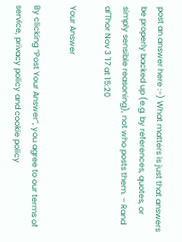post an answer here :-) What matters is just that answers be properly backed up (e.g. by references, quotes, or simply sensible reasoning), not who posts them. – Rand al'Thor Nov 3 '17 at 15:20

Your Answer

By clicking “Post Your Answer”, you agree to our terms of service, privacy policy and cookie policy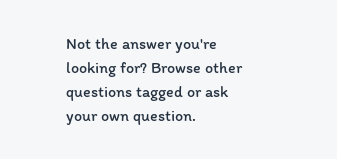Not the answer you're looking for? Browse other questions tagged or ask your own question.